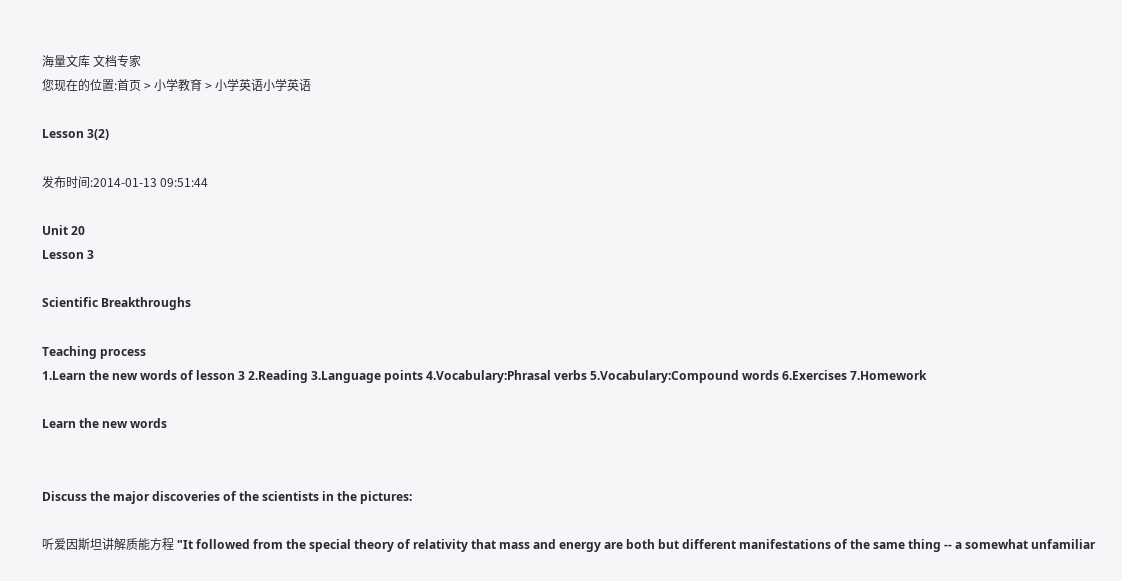海量文库 文档专家
您现在的位置:首页 > 小学教育 > 小学英语小学英语

Lesson 3(2)

发布时间:2014-01-13 09:51:44

Unit 20
Lesson 3

Scientific Breakthroughs

Teaching process
1.Learn the new words of lesson 3 2.Reading 3.Language points 4.Vocabulary:Phrasal verbs 5.Vocabulary:Compound words 6.Exercises 7.Homework

Learn the new words


Discuss the major discoveries of the scientists in the pictures:

听爱因斯坦讲解质能方程 "It followed from the special theory of relativity that mass and energy are both but different manifestations of the same thing -- a somewhat unfamiliar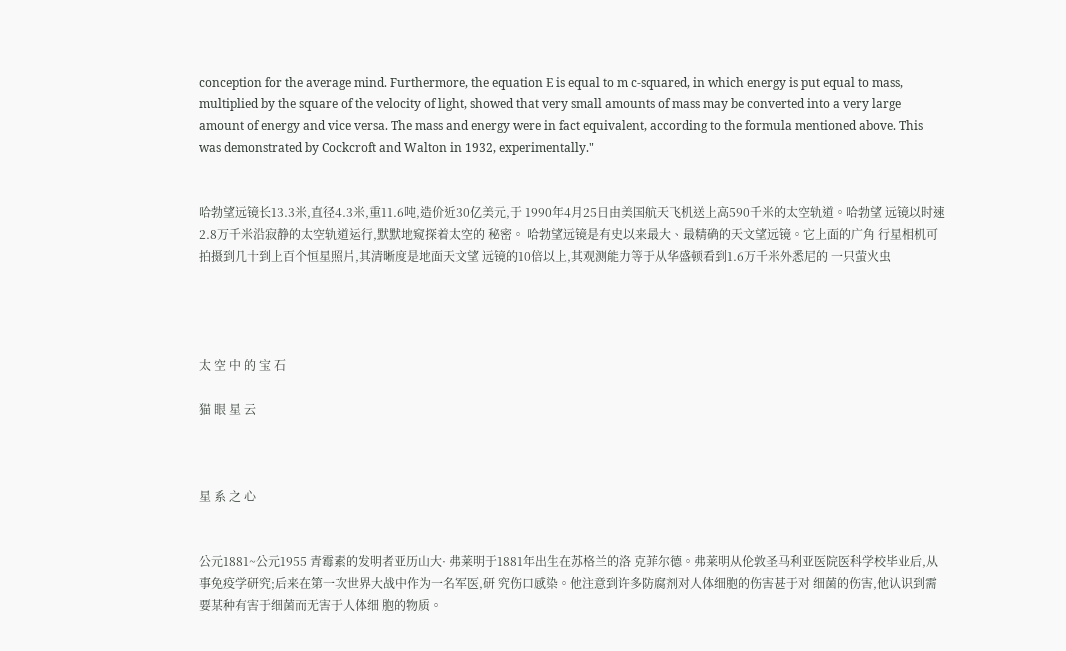conception for the average mind. Furthermore, the equation E is equal to m c-squared, in which energy is put equal to mass, multiplied by the square of the velocity of light, showed that very small amounts of mass may be converted into a very large amount of energy and vice versa. The mass and energy were in fact equivalent, according to the formula mentioned above. This was demonstrated by Cockcroft and Walton in 1932, experimentally."


哈勃望远镜长13.3米,直径4.3米,重11.6吨,造价近30亿美元,于 1990年4月25日由美国航天飞机送上高590千米的太空轨道。哈勃望 远镜以时速2.8万千米沿寂静的太空轨道运行,默默地窥探着太空的 秘密。 哈勃望远镜是有史以来最大、最精确的天文望远镜。它上面的广角 行星相机可拍摄到几十到上百个恒星照片,其清晰度是地面天文望 远镜的10倍以上,其观测能力等于从华盛顿看到1.6万千米外悉尼的 一只萤火虫




太 空 中 的 宝 石

猫 眼 星 云



星 系 之 心


公元1881~公元1955 青霉素的发明者亚历山大· 弗莱明于1881年出生在苏格兰的洛 克菲尔德。弗莱明从伦敦圣马利亚医院医科学校毕业后,从 事免疫学研究;后来在第一次世界大战中作为一名军医,研 究伤口感染。他注意到许多防腐剂对人体细胞的伤害甚于对 细菌的伤害,他认识到需要某种有害于细菌而无害于人体细 胞的物质。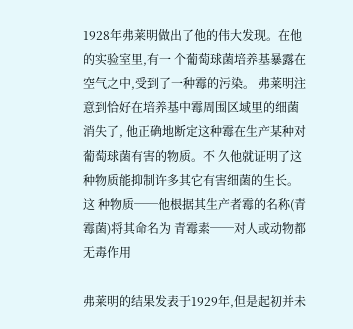1928年弗莱明做出了他的伟大发现。在他的实验室里,有一 个葡萄球菌培养基暴露在空气之中,受到了一种霉的污染。 弗莱明注意到恰好在培养基中霉周围区域里的细菌消失了, 他正确地断定这种霉在生产某种对葡萄球菌有害的物质。不 久他就证明了这种物质能抑制许多其它有害细菌的生长。这 种物质──他根据其生产者霉的名称(青霉菌)将其命名为 青霉素──对人或动物都无毒作用

弗莱明的结果发表于1929年,但是起初并未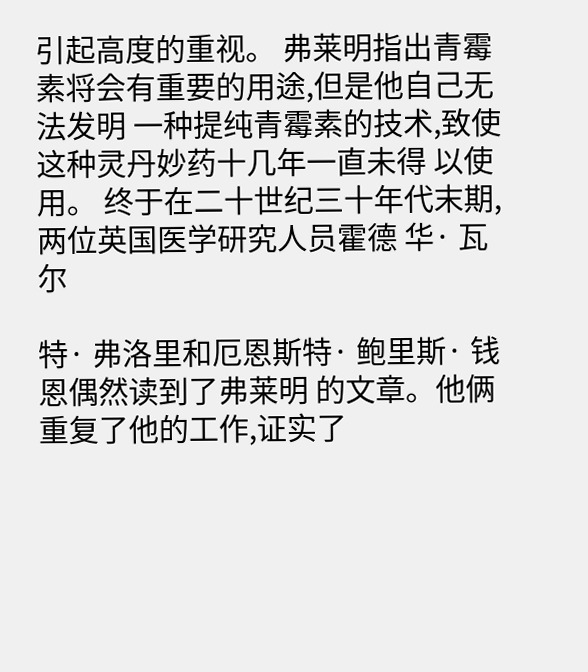引起高度的重视。 弗莱明指出青霉素将会有重要的用途,但是他自己无法发明 一种提纯青霉素的技术,致使这种灵丹妙药十几年一直未得 以使用。 终于在二十世纪三十年代末期,两位英国医学研究人员霍德 华· 瓦尔

特· 弗洛里和厄恩斯特· 鲍里斯· 钱恩偶然读到了弗莱明 的文章。他俩重复了他的工作,证实了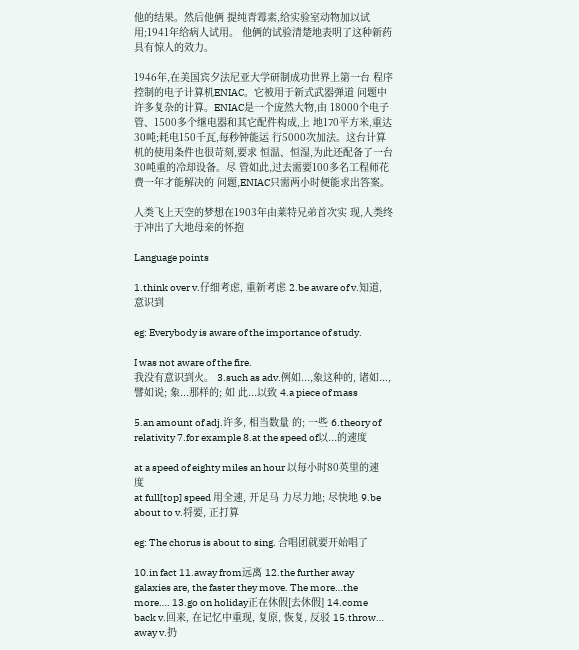他的结果。然后他俩 提纯青霉素,给实验室动物加以试用;1941年给病人试用。 他俩的试验清楚地表明了这种新药具有惊人的效力。

1946年,在美国宾夕法尼亚大学研制成功世界上第一台 程序控制的电子计算机ENIAC。它被用于新式武器弹道 问题中许多复杂的计算。ENIAC是一个庞然大物,由 18000个电子管、1500多个继电器和其它配件构成,上 地170平方米,重达30吨;耗电150千瓦,每秒钟能运 行5000次加法。这台计算机的使用条件也很苛刻,要求 恒温、恒湿,为此还配备了一台30吨重的冷却设备。尽 管如此,过去需要100多名工程师花费一年才能解决的 问题,ENIAC只需两小时便能求出答案。

人类飞上天空的梦想在1903年由莱特兄弟首次实 现,人类终于冲出了大地母亲的怀抱

Language points

1.think over v.仔细考虑, 重新考虑 2.be aware of v.知道, 意识到

eg: Everybody is aware of the importance of study.

I was not aware of the fire.
我没有意识到火。 3.such as adv.例如...,象这种的, 诸如..., 譬如说; 象...那样的; 如 此...以致 4.a piece of mass

5.an amount of adj.许多, 相当数量 的; 一些 6.theory of relativity 7.for example 8.at the speed of以...的速度

at a speed of eighty miles an hour 以每小时80英里的速度
at full[top] speed 用全速, 开足马 力尽力地; 尽快地 9.be about to v.将要, 正打算

eg: The chorus is about to sing. 合唱团就要开始唱了

10.in fact 11.away from远离 12.the further away galaxies are, the faster they move. The more…the more…. 13.go on holiday正在休假[去休假] 14.come back v.回来, 在记忆中重现, 复原, 恢复, 反驳 15.throw… away v.扔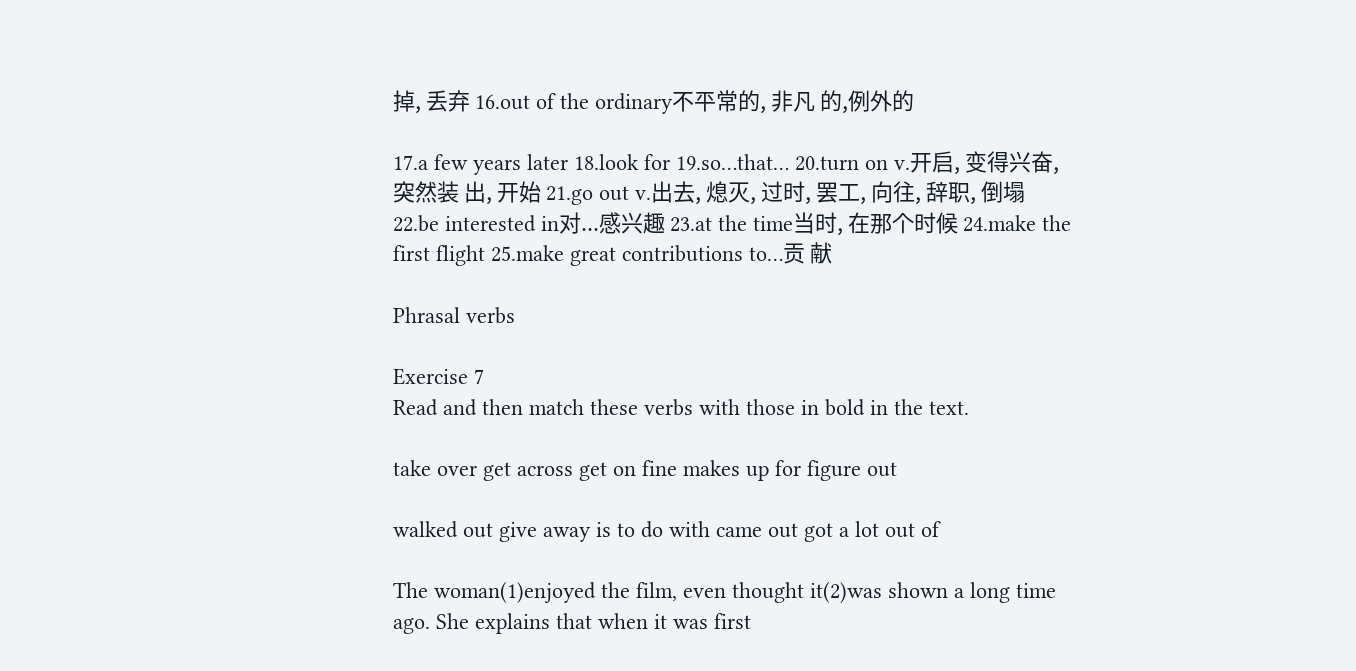掉, 丢弃 16.out of the ordinary不平常的, 非凡 的,例外的

17.a few years later 18.look for 19.so…that… 20.turn on v.开启, 变得兴奋, 突然装 出, 开始 21.go out v.出去, 熄灭, 过时, 罢工, 向往, 辞职, 倒塌 22.be interested in对...感兴趣 23.at the time当时, 在那个时候 24.make the first flight 25.make great contributions to…贡 献

Phrasal verbs

Exercise 7
Read and then match these verbs with those in bold in the text.

take over get across get on fine makes up for figure out

walked out give away is to do with came out got a lot out of

The woman(1)enjoyed the film, even thought it(2)was shown a long time ago. She explains that when it was first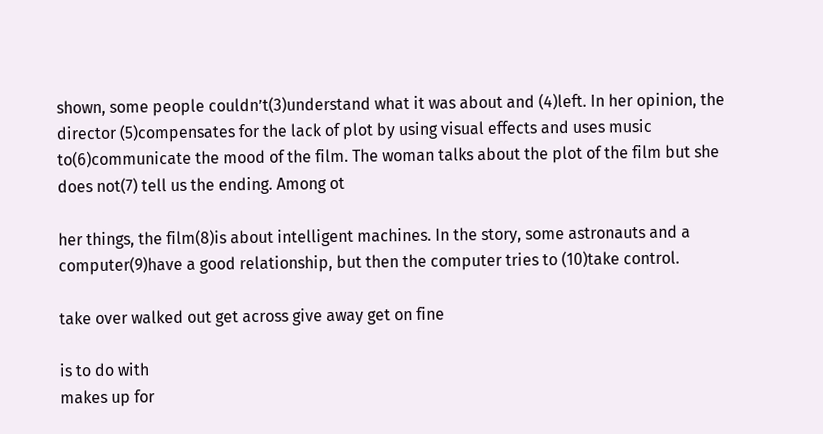shown, some people couldn’t(3)understand what it was about and (4)left. In her opinion, the director (5)compensates for the lack of plot by using visual effects and uses music to(6)communicate the mood of the film. The woman talks about the plot of the film but she does not(7) tell us the ending. Among ot

her things, the film(8)is about intelligent machines. In the story, some astronauts and a computer(9)have a good relationship, but then the computer tries to (10)take control.

take over walked out get across give away get on fine

is to do with
makes up for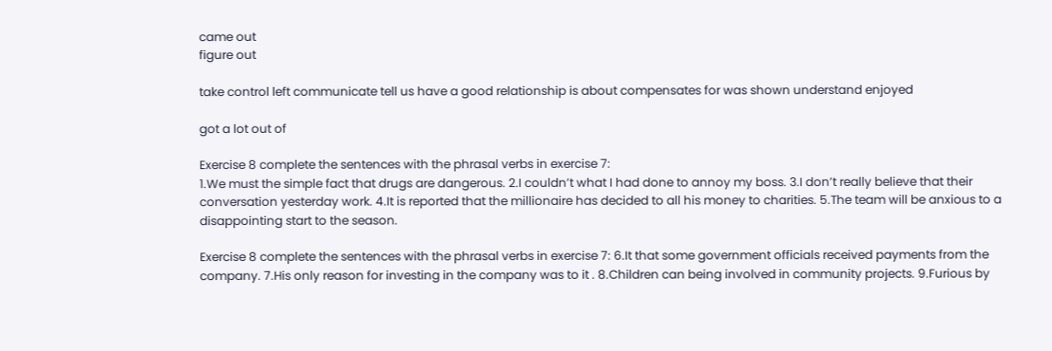came out
figure out

take control left communicate tell us have a good relationship is about compensates for was shown understand enjoyed

got a lot out of

Exercise 8 complete the sentences with the phrasal verbs in exercise 7:
1.We must the simple fact that drugs are dangerous. 2.I couldn’t what I had done to annoy my boss. 3.I don’t really believe that their conversation yesterday work. 4.It is reported that the millionaire has decided to all his money to charities. 5.The team will be anxious to a disappointing start to the season.

Exercise 8 complete the sentences with the phrasal verbs in exercise 7: 6.It that some government officials received payments from the company. 7.His only reason for investing in the company was to it . 8.Children can being involved in community projects. 9.Furious by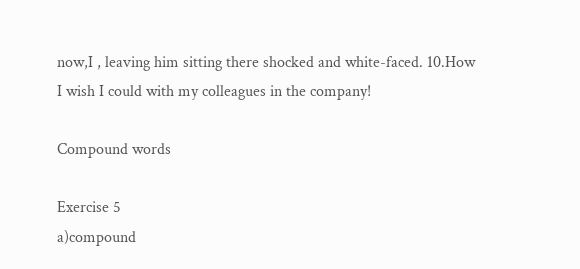now,I , leaving him sitting there shocked and white-faced. 10.How I wish I could with my colleagues in the company!

Compound words

Exercise 5
a)compound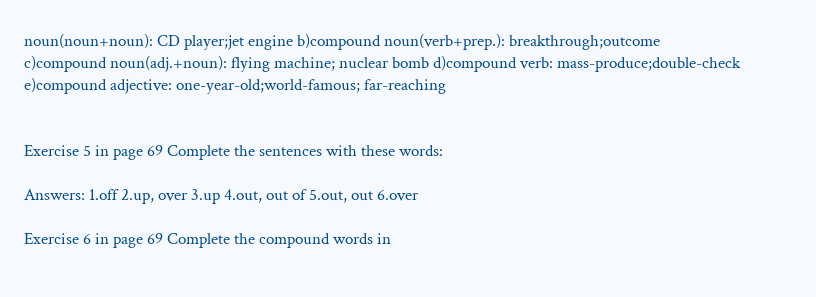noun(noun+noun): CD player;jet engine b)compound noun(verb+prep.): breakthrough;outcome c)compound noun(adj.+noun): flying machine; nuclear bomb d)compound verb: mass-produce;double-check e)compound adjective: one-year-old;world-famous; far-reaching


Exercise 5 in page 69 Complete the sentences with these words:

Answers: 1.off 2.up, over 3.up 4.out, out of 5.out, out 6.over

Exercise 6 in page 69 Complete the compound words in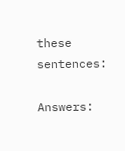these sentences:

Answers: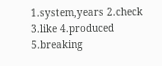1.system,years 2.check 3.like 4.produced 5.breaking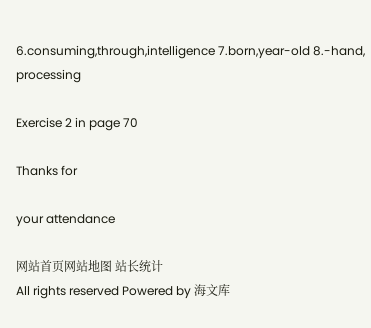6.consuming,through,intelligence 7.born,year-old 8.-hand, processing

Exercise 2 in page 70

Thanks for

your attendance

网站首页网站地图 站长统计
All rights reserved Powered by 海文库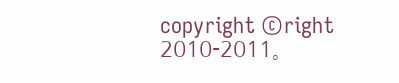copyright ©right 2010-2011。